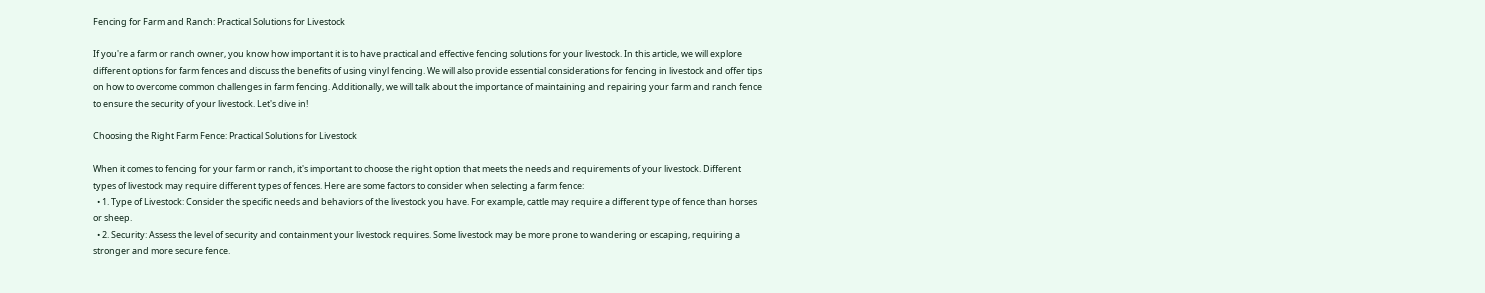Fencing for Farm and Ranch: Practical Solutions for Livestock

If you're a farm or ranch owner, you know how important it is to have practical and effective fencing solutions for your livestock. In this article, we will explore different options for farm fences and discuss the benefits of using vinyl fencing. We will also provide essential considerations for fencing in livestock and offer tips on how to overcome common challenges in farm fencing. Additionally, we will talk about the importance of maintaining and repairing your farm and ranch fence to ensure the security of your livestock. Let's dive in!

Choosing the Right Farm Fence: Practical Solutions for Livestock

When it comes to fencing for your farm or ranch, it's important to choose the right option that meets the needs and requirements of your livestock. Different types of livestock may require different types of fences. Here are some factors to consider when selecting a farm fence:
  • 1. Type of Livestock: Consider the specific needs and behaviors of the livestock you have. For example, cattle may require a different type of fence than horses or sheep.
  • 2. Security: Assess the level of security and containment your livestock requires. Some livestock may be more prone to wandering or escaping, requiring a stronger and more secure fence.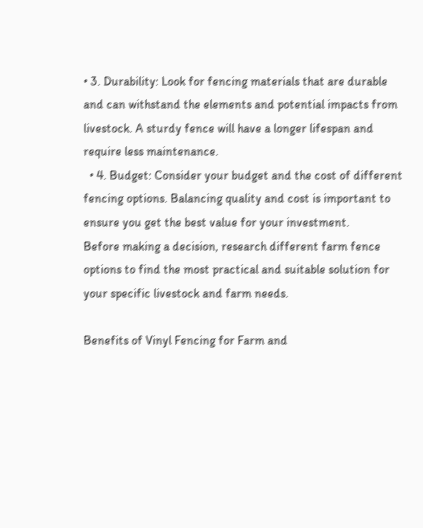• 3. Durability: Look for fencing materials that are durable and can withstand the elements and potential impacts from livestock. A sturdy fence will have a longer lifespan and require less maintenance.
  • 4. Budget: Consider your budget and the cost of different fencing options. Balancing quality and cost is important to ensure you get the best value for your investment.
Before making a decision, research different farm fence options to find the most practical and suitable solution for your specific livestock and farm needs.

Benefits of Vinyl Fencing for Farm and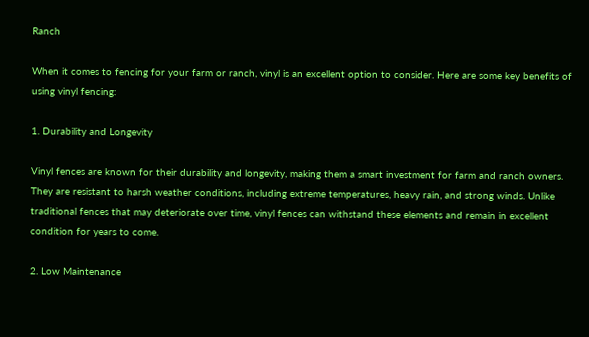Ranch

When it comes to fencing for your farm or ranch, vinyl is an excellent option to consider. Here are some key benefits of using vinyl fencing:

1. Durability and Longevity

Vinyl fences are known for their durability and longevity, making them a smart investment for farm and ranch owners. They are resistant to harsh weather conditions, including extreme temperatures, heavy rain, and strong winds. Unlike traditional fences that may deteriorate over time, vinyl fences can withstand these elements and remain in excellent condition for years to come.

2. Low Maintenance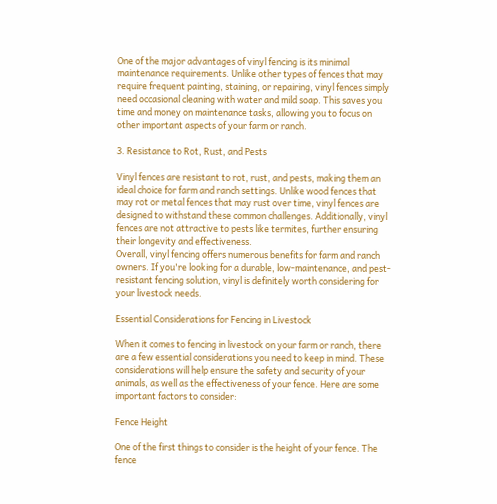One of the major advantages of vinyl fencing is its minimal maintenance requirements. Unlike other types of fences that may require frequent painting, staining, or repairing, vinyl fences simply need occasional cleaning with water and mild soap. This saves you time and money on maintenance tasks, allowing you to focus on other important aspects of your farm or ranch.

3. Resistance to Rot, Rust, and Pests

Vinyl fences are resistant to rot, rust, and pests, making them an ideal choice for farm and ranch settings. Unlike wood fences that may rot or metal fences that may rust over time, vinyl fences are designed to withstand these common challenges. Additionally, vinyl fences are not attractive to pests like termites, further ensuring their longevity and effectiveness.
Overall, vinyl fencing offers numerous benefits for farm and ranch owners. If you're looking for a durable, low-maintenance, and pest-resistant fencing solution, vinyl is definitely worth considering for your livestock needs.

Essential Considerations for Fencing in Livestock

When it comes to fencing in livestock on your farm or ranch, there are a few essential considerations you need to keep in mind. These considerations will help ensure the safety and security of your animals, as well as the effectiveness of your fence. Here are some important factors to consider:

Fence Height

One of the first things to consider is the height of your fence. The fence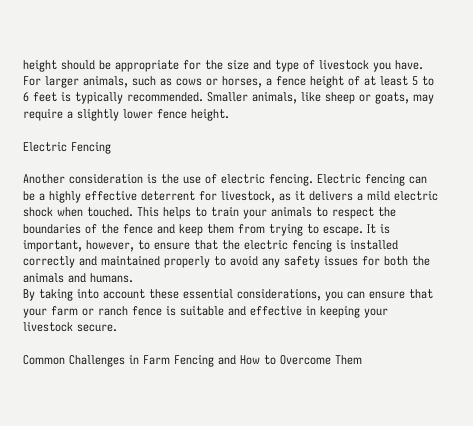height should be appropriate for the size and type of livestock you have. For larger animals, such as cows or horses, a fence height of at least 5 to 6 feet is typically recommended. Smaller animals, like sheep or goats, may require a slightly lower fence height.

Electric Fencing

Another consideration is the use of electric fencing. Electric fencing can be a highly effective deterrent for livestock, as it delivers a mild electric shock when touched. This helps to train your animals to respect the boundaries of the fence and keep them from trying to escape. It is important, however, to ensure that the electric fencing is installed correctly and maintained properly to avoid any safety issues for both the animals and humans.
By taking into account these essential considerations, you can ensure that your farm or ranch fence is suitable and effective in keeping your livestock secure.

Common Challenges in Farm Fencing and How to Overcome Them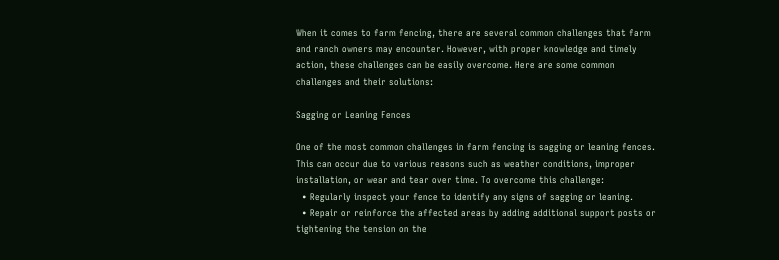When it comes to farm fencing, there are several common challenges that farm and ranch owners may encounter. However, with proper knowledge and timely action, these challenges can be easily overcome. Here are some common challenges and their solutions:

Sagging or Leaning Fences

One of the most common challenges in farm fencing is sagging or leaning fences. This can occur due to various reasons such as weather conditions, improper installation, or wear and tear over time. To overcome this challenge:
  • Regularly inspect your fence to identify any signs of sagging or leaning.
  • Repair or reinforce the affected areas by adding additional support posts or tightening the tension on the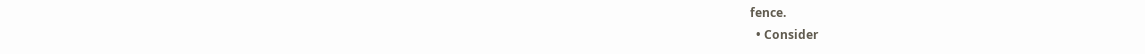fence.
  • Consider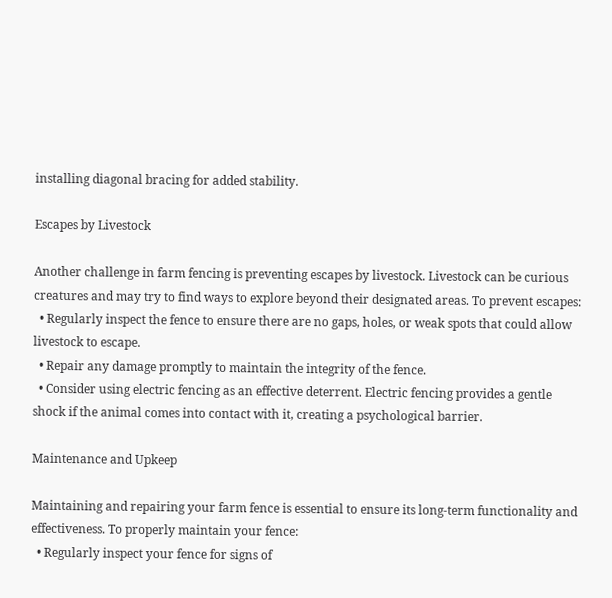installing diagonal bracing for added stability.

Escapes by Livestock

Another challenge in farm fencing is preventing escapes by livestock. Livestock can be curious creatures and may try to find ways to explore beyond their designated areas. To prevent escapes:
  • Regularly inspect the fence to ensure there are no gaps, holes, or weak spots that could allow livestock to escape.
  • Repair any damage promptly to maintain the integrity of the fence.
  • Consider using electric fencing as an effective deterrent. Electric fencing provides a gentle shock if the animal comes into contact with it, creating a psychological barrier.

Maintenance and Upkeep

Maintaining and repairing your farm fence is essential to ensure its long-term functionality and effectiveness. To properly maintain your fence:
  • Regularly inspect your fence for signs of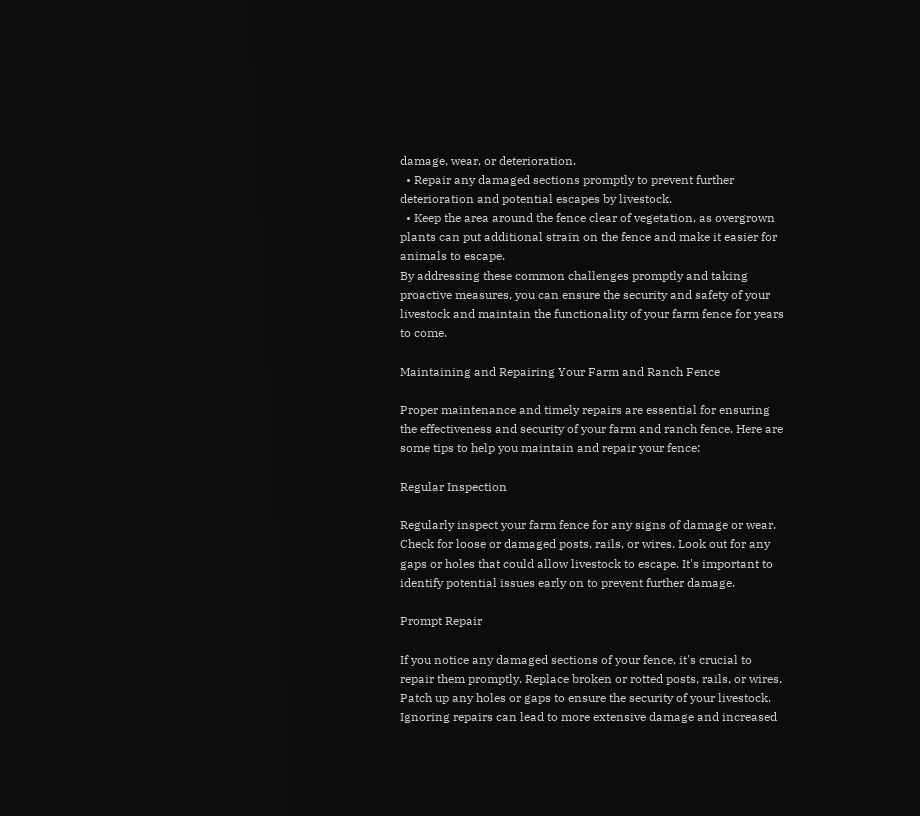damage, wear, or deterioration.
  • Repair any damaged sections promptly to prevent further deterioration and potential escapes by livestock.
  • Keep the area around the fence clear of vegetation, as overgrown plants can put additional strain on the fence and make it easier for animals to escape.
By addressing these common challenges promptly and taking proactive measures, you can ensure the security and safety of your livestock and maintain the functionality of your farm fence for years to come.

Maintaining and Repairing Your Farm and Ranch Fence

Proper maintenance and timely repairs are essential for ensuring the effectiveness and security of your farm and ranch fence. Here are some tips to help you maintain and repair your fence:

Regular Inspection

Regularly inspect your farm fence for any signs of damage or wear. Check for loose or damaged posts, rails, or wires. Look out for any gaps or holes that could allow livestock to escape. It's important to identify potential issues early on to prevent further damage.

Prompt Repair

If you notice any damaged sections of your fence, it's crucial to repair them promptly. Replace broken or rotted posts, rails, or wires. Patch up any holes or gaps to ensure the security of your livestock. Ignoring repairs can lead to more extensive damage and increased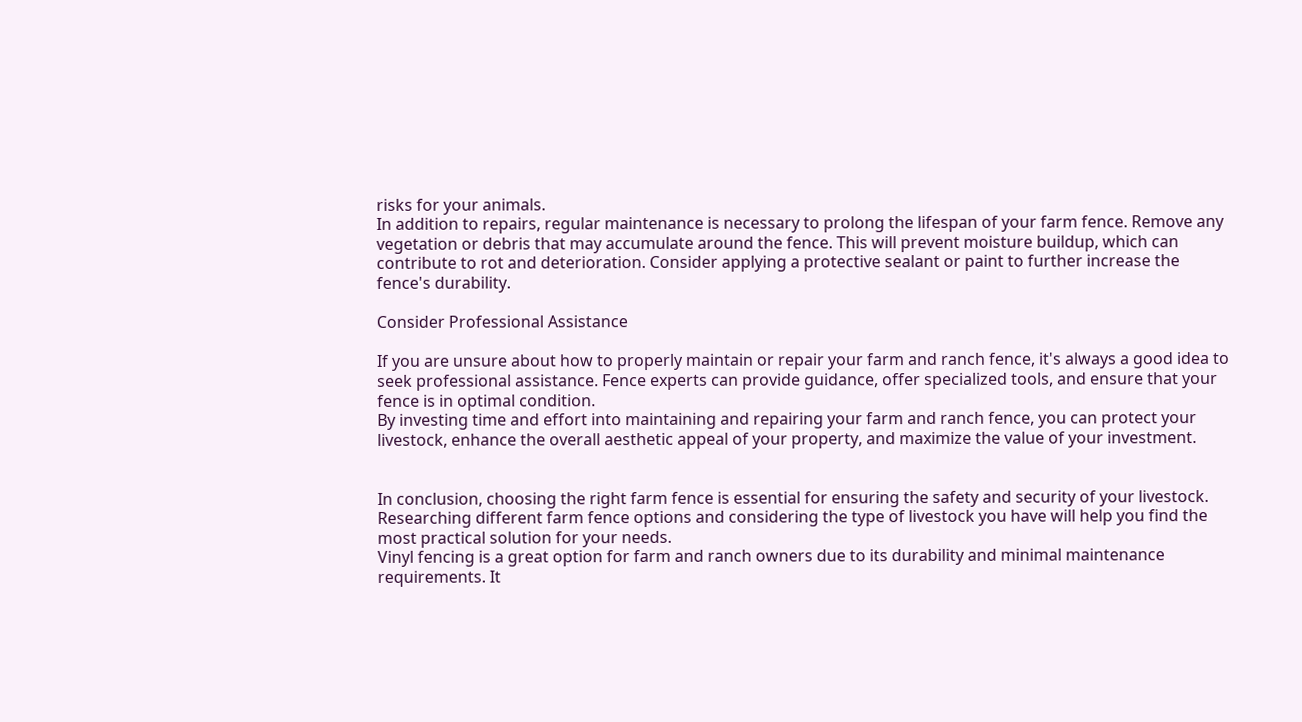risks for your animals.
In addition to repairs, regular maintenance is necessary to prolong the lifespan of your farm fence. Remove any vegetation or debris that may accumulate around the fence. This will prevent moisture buildup, which can contribute to rot and deterioration. Consider applying a protective sealant or paint to further increase the fence's durability.

Consider Professional Assistance

If you are unsure about how to properly maintain or repair your farm and ranch fence, it's always a good idea to seek professional assistance. Fence experts can provide guidance, offer specialized tools, and ensure that your fence is in optimal condition.
By investing time and effort into maintaining and repairing your farm and ranch fence, you can protect your livestock, enhance the overall aesthetic appeal of your property, and maximize the value of your investment.


In conclusion, choosing the right farm fence is essential for ensuring the safety and security of your livestock. Researching different farm fence options and considering the type of livestock you have will help you find the most practical solution for your needs.
Vinyl fencing is a great option for farm and ranch owners due to its durability and minimal maintenance requirements. It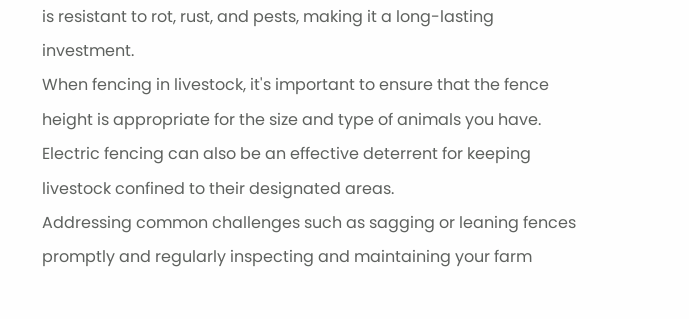is resistant to rot, rust, and pests, making it a long-lasting investment.
When fencing in livestock, it's important to ensure that the fence height is appropriate for the size and type of animals you have. Electric fencing can also be an effective deterrent for keeping livestock confined to their designated areas.
Addressing common challenges such as sagging or leaning fences promptly and regularly inspecting and maintaining your farm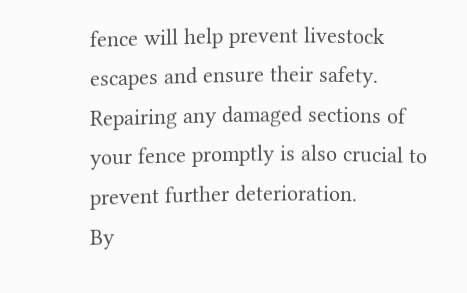fence will help prevent livestock escapes and ensure their safety. Repairing any damaged sections of your fence promptly is also crucial to prevent further deterioration.
By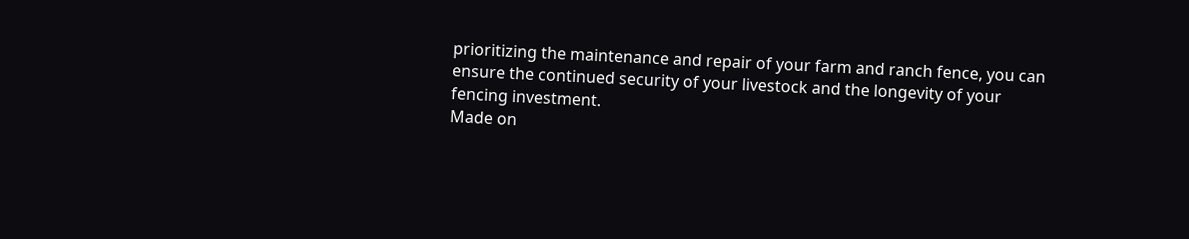prioritizing the maintenance and repair of your farm and ranch fence, you can ensure the continued security of your livestock and the longevity of your fencing investment.
Made on